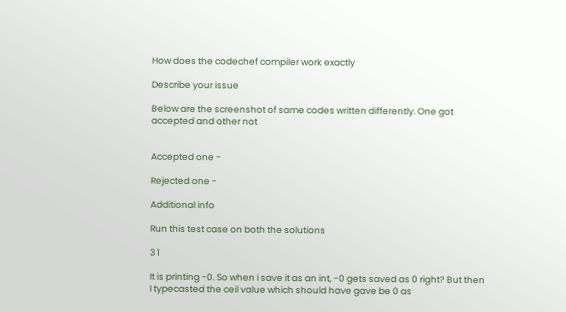How does the codechef compiler work exactly

Describe your issue

Below are the screenshot of same codes written differently. One got accepted and other not


Accepted one -

Rejected one -

Additional info

Run this test case on both the solutions

3 1

It is printing -0. So when i save it as an int, -0 gets saved as 0 right? But then I typecasted the ceil value which should have gave be 0 as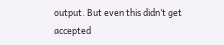output. But even this didn’t get accepted